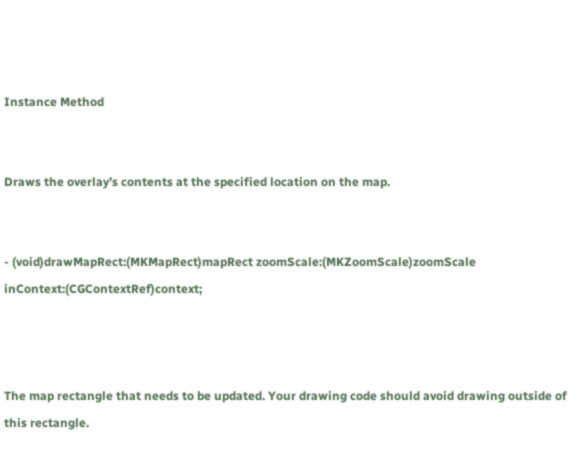Instance Method


Draws the overlay’s contents at the specified location on the map.


- (void)drawMapRect:(MKMapRect)mapRect zoomScale:(MKZoomScale)zoomScale inContext:(CGContextRef)context;



The map rectangle that needs to be updated. Your drawing code should avoid drawing outside of this rectangle.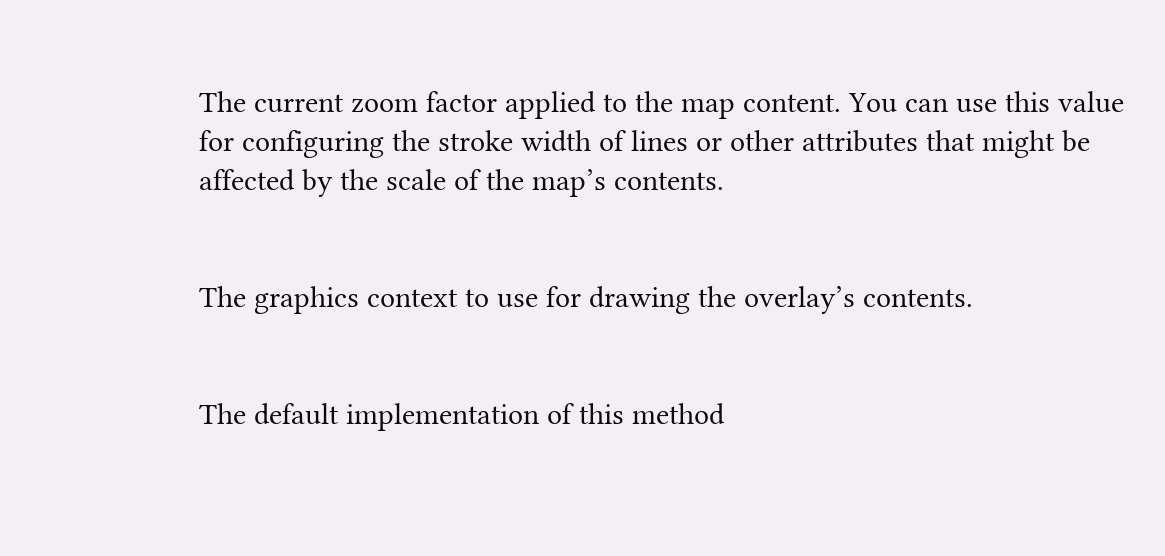The current zoom factor applied to the map content. You can use this value for configuring the stroke width of lines or other attributes that might be affected by the scale of the map’s contents.


The graphics context to use for drawing the overlay’s contents.


The default implementation of this method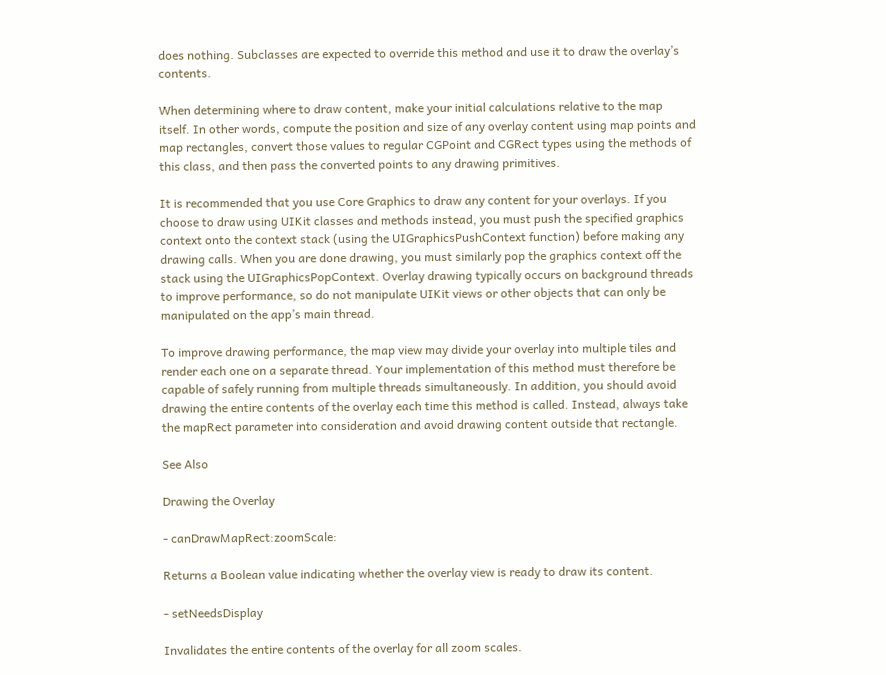does nothing. Subclasses are expected to override this method and use it to draw the overlay’s contents.

When determining where to draw content, make your initial calculations relative to the map itself. In other words, compute the position and size of any overlay content using map points and map rectangles, convert those values to regular CGPoint and CGRect types using the methods of this class, and then pass the converted points to any drawing primitives.

It is recommended that you use Core Graphics to draw any content for your overlays. If you choose to draw using UIKit classes and methods instead, you must push the specified graphics context onto the context stack (using the UIGraphicsPushContext function) before making any drawing calls. When you are done drawing, you must similarly pop the graphics context off the stack using the UIGraphicsPopContext. Overlay drawing typically occurs on background threads to improve performance, so do not manipulate UIKit views or other objects that can only be manipulated on the app’s main thread.

To improve drawing performance, the map view may divide your overlay into multiple tiles and render each one on a separate thread. Your implementation of this method must therefore be capable of safely running from multiple threads simultaneously. In addition, you should avoid drawing the entire contents of the overlay each time this method is called. Instead, always take the mapRect parameter into consideration and avoid drawing content outside that rectangle.

See Also

Drawing the Overlay

- canDrawMapRect:zoomScale:

Returns a Boolean value indicating whether the overlay view is ready to draw its content.

- setNeedsDisplay

Invalidates the entire contents of the overlay for all zoom scales.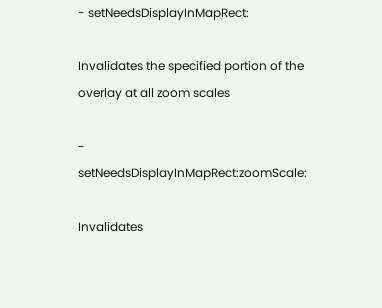- setNeedsDisplayInMapRect:

Invalidates the specified portion of the overlay at all zoom scales

- setNeedsDisplayInMapRect:zoomScale:

Invalidates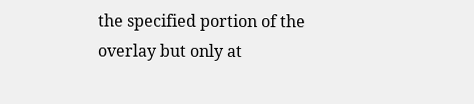the specified portion of the overlay but only at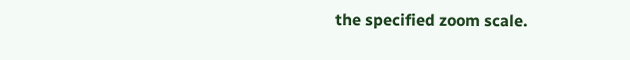the specified zoom scale.